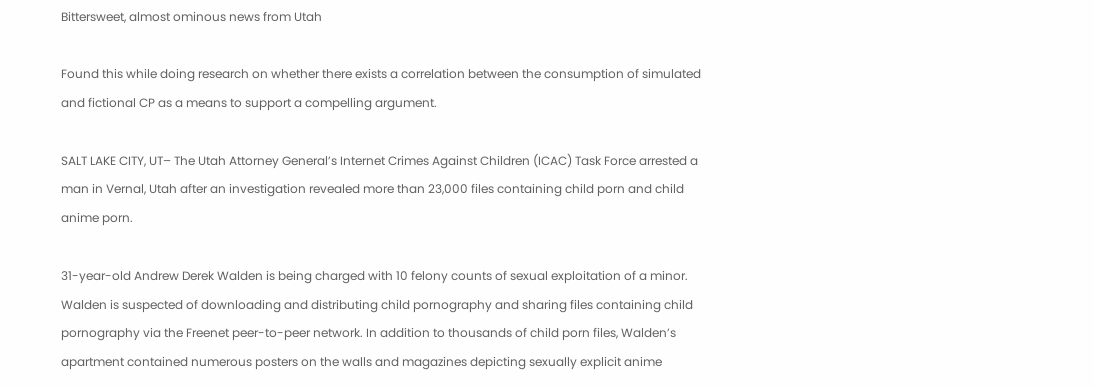Bittersweet, almost ominous news from Utah

Found this while doing research on whether there exists a correlation between the consumption of simulated and fictional CP as a means to support a compelling argument.

SALT LAKE CITY, UT– The Utah Attorney General’s Internet Crimes Against Children (ICAC) Task Force arrested a man in Vernal, Utah after an investigation revealed more than 23,000 files containing child porn and child anime porn.

31-year-old Andrew Derek Walden is being charged with 10 felony counts of sexual exploitation of a minor. Walden is suspected of downloading and distributing child pornography and sharing files containing child pornography via the Freenet peer-to-peer network. In addition to thousands of child porn files, Walden’s apartment contained numerous posters on the walls and magazines depicting sexually explicit anime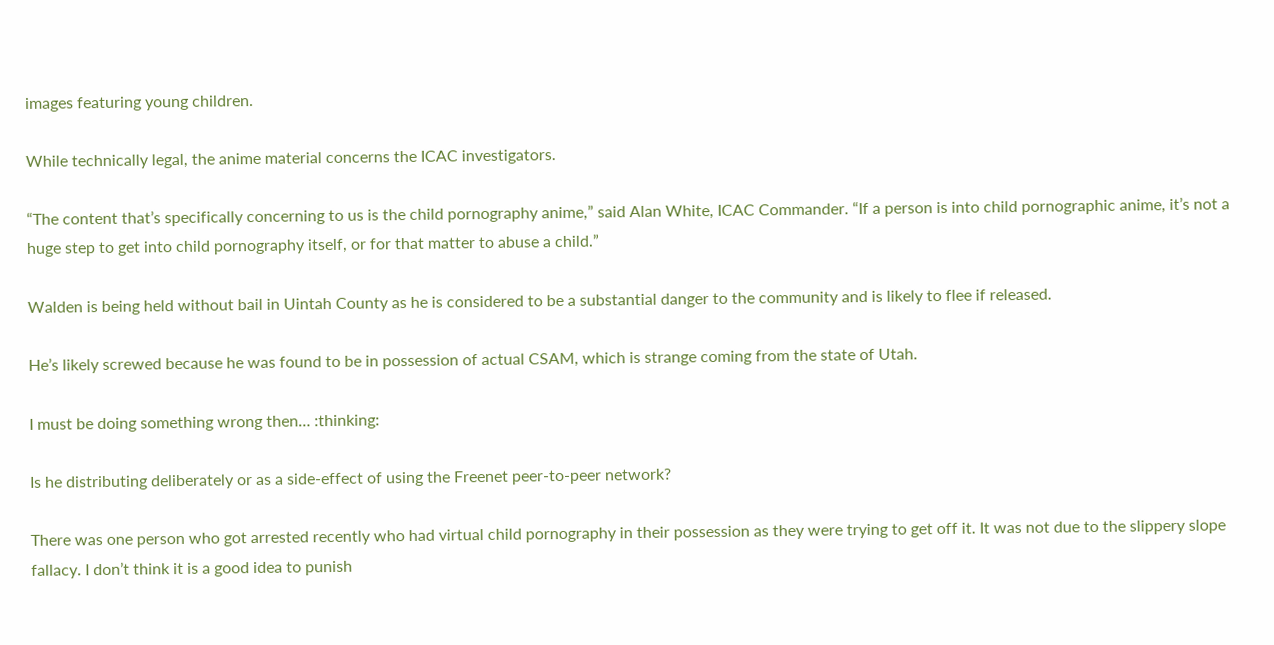images featuring young children.

While technically legal, the anime material concerns the ICAC investigators.

“The content that’s specifically concerning to us is the child pornography anime,” said Alan White, ICAC Commander. “If a person is into child pornographic anime, it’s not a huge step to get into child pornography itself, or for that matter to abuse a child.”

Walden is being held without bail in Uintah County as he is considered to be a substantial danger to the community and is likely to flee if released.

He’s likely screwed because he was found to be in possession of actual CSAM, which is strange coming from the state of Utah.

I must be doing something wrong then… :thinking:

Is he distributing deliberately or as a side-effect of using the Freenet peer-to-peer network?

There was one person who got arrested recently who had virtual child pornography in their possession as they were trying to get off it. It was not due to the slippery slope fallacy. I don’t think it is a good idea to punish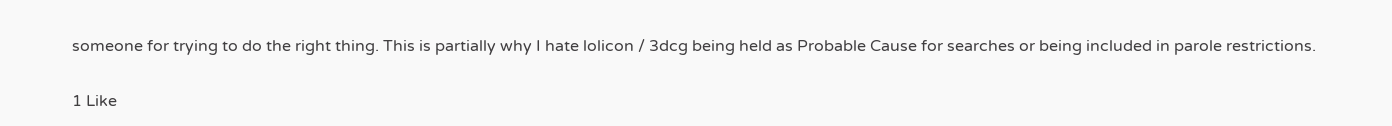someone for trying to do the right thing. This is partially why I hate lolicon / 3dcg being held as Probable Cause for searches or being included in parole restrictions.

1 Like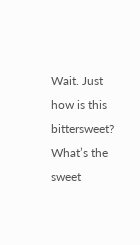Wait. Just how is this bittersweet? What’s the sweet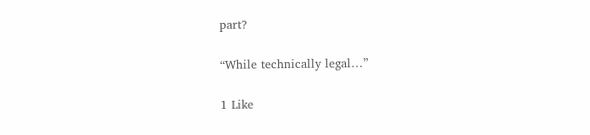part?

“While technically legal…”

1 Like